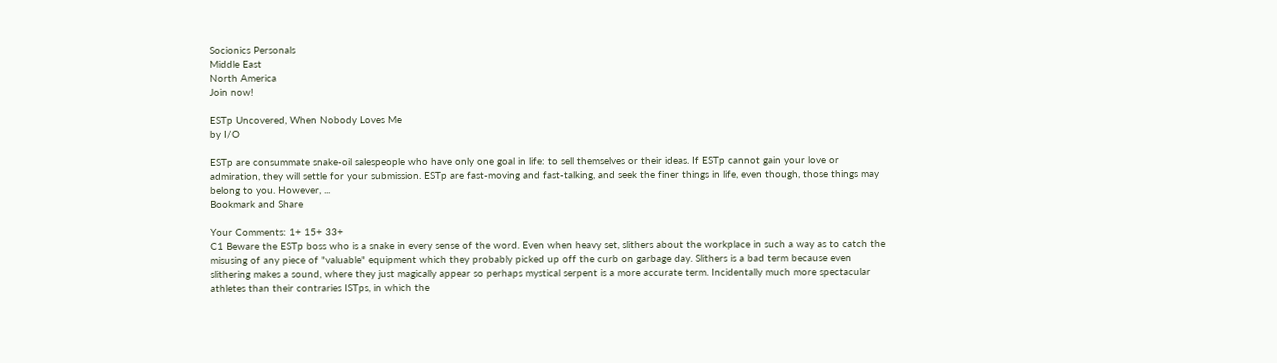Socionics Personals
Middle East
North America
Join now!

ESTp Uncovered, When Nobody Loves Me
by I/O

ESTp are consummate snake-oil salespeople who have only one goal in life: to sell themselves or their ideas. If ESTp cannot gain your love or admiration, they will settle for your submission. ESTp are fast-moving and fast-talking, and seek the finer things in life, even though, those things may belong to you. However, ...
Bookmark and Share

Your Comments: 1+ 15+ 33+
C1 Beware the ESTp boss who is a snake in every sense of the word. Even when heavy set, slithers about the workplace in such a way as to catch the misusing of any piece of "valuable" equipment which they probably picked up off the curb on garbage day. Slithers is a bad term because even slithering makes a sound, where they just magically appear so perhaps mystical serpent is a more accurate term. Incidentally much more spectacular athletes than their contraries ISTps, in which the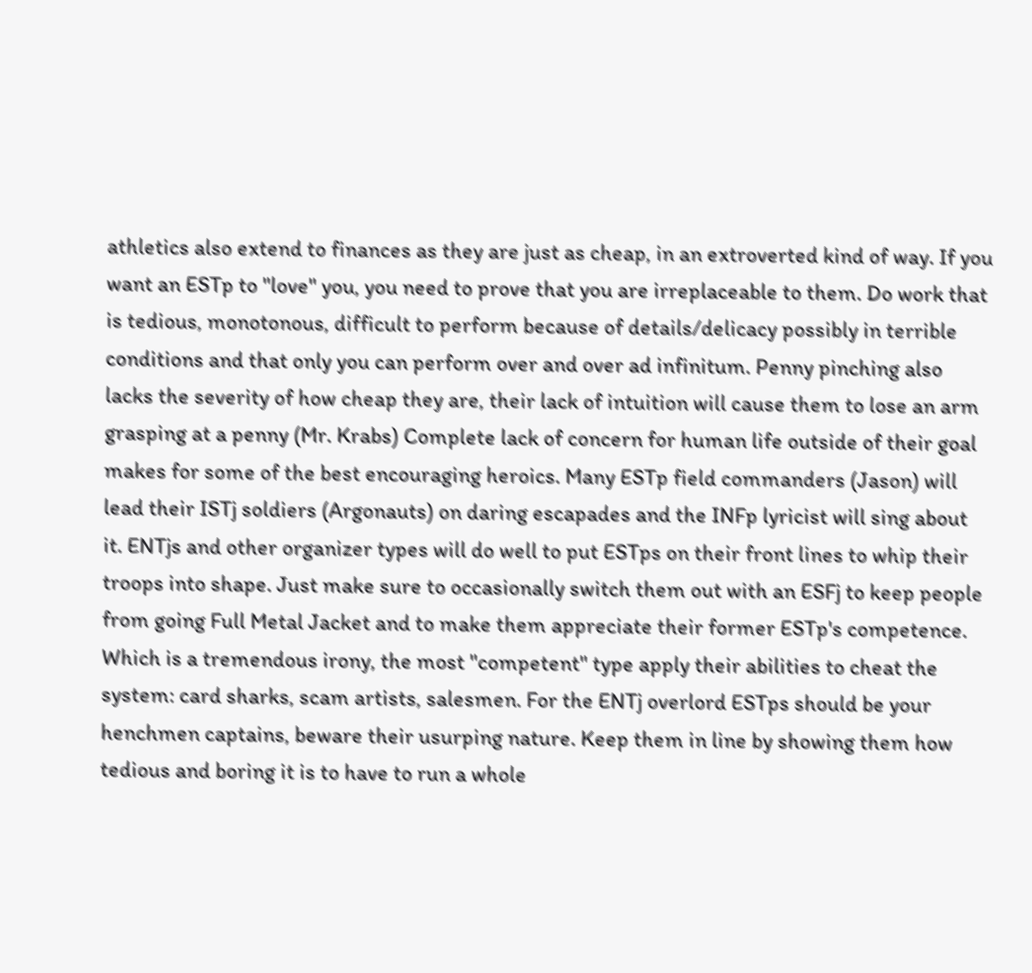athletics also extend to finances as they are just as cheap, in an extroverted kind of way. If you want an ESTp to "love" you, you need to prove that you are irreplaceable to them. Do work that is tedious, monotonous, difficult to perform because of details/delicacy possibly in terrible conditions and that only you can perform over and over ad infinitum. Penny pinching also lacks the severity of how cheap they are, their lack of intuition will cause them to lose an arm grasping at a penny (Mr. Krabs) Complete lack of concern for human life outside of their goal makes for some of the best encouraging heroics. Many ESTp field commanders (Jason) will lead their ISTj soldiers (Argonauts) on daring escapades and the INFp lyricist will sing about it. ENTjs and other organizer types will do well to put ESTps on their front lines to whip their troops into shape. Just make sure to occasionally switch them out with an ESFj to keep people from going Full Metal Jacket and to make them appreciate their former ESTp's competence. Which is a tremendous irony, the most "competent" type apply their abilities to cheat the system: card sharks, scam artists, salesmen. For the ENTj overlord ESTps should be your henchmen captains, beware their usurping nature. Keep them in line by showing them how tedious and boring it is to have to run a whole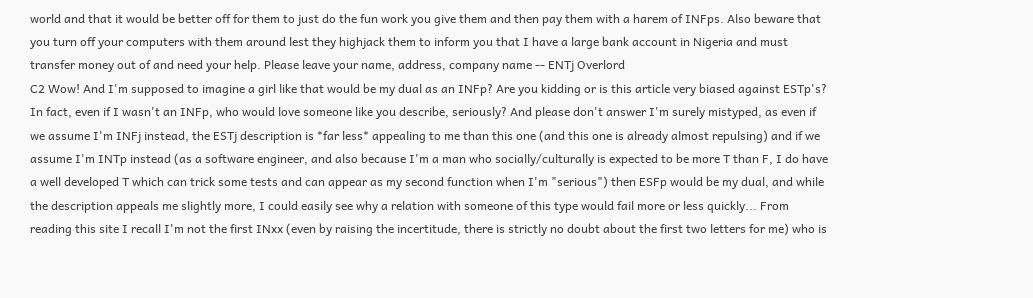world and that it would be better off for them to just do the fun work you give them and then pay them with a harem of INFps. Also beware that you turn off your computers with them around lest they highjack them to inform you that I have a large bank account in Nigeria and must transfer money out of and need your help. Please leave your name, address, company name -- ENTj Overlord
C2 Wow! And I'm supposed to imagine a girl like that would be my dual as an INFp? Are you kidding or is this article very biased against ESTp's? In fact, even if I wasn't an INFp, who would love someone like you describe, seriously? And please don't answer I'm surely mistyped, as even if we assume I'm INFj instead, the ESTj description is *far less* appealing to me than this one (and this one is already almost repulsing) and if we assume I'm INTp instead (as a software engineer, and also because I'm a man who socially/culturally is expected to be more T than F, I do have a well developed T which can trick some tests and can appear as my second function when I'm "serious") then ESFp would be my dual, and while the description appeals me slightly more, I could easily see why a relation with someone of this type would fail more or less quickly... From reading this site I recall I'm not the first INxx (even by raising the incertitude, there is strictly no doubt about the first two letters for me) who is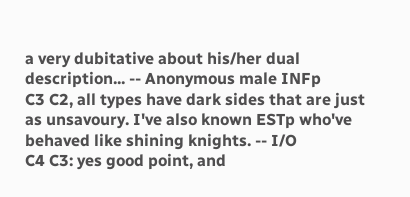a very dubitative about his/her dual description... -- Anonymous male INFp
C3 C2, all types have dark sides that are just as unsavoury. I've also known ESTp who've behaved like shining knights. -- I/O
C4 C3: yes good point, and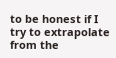to be honest if I try to extrapolate from the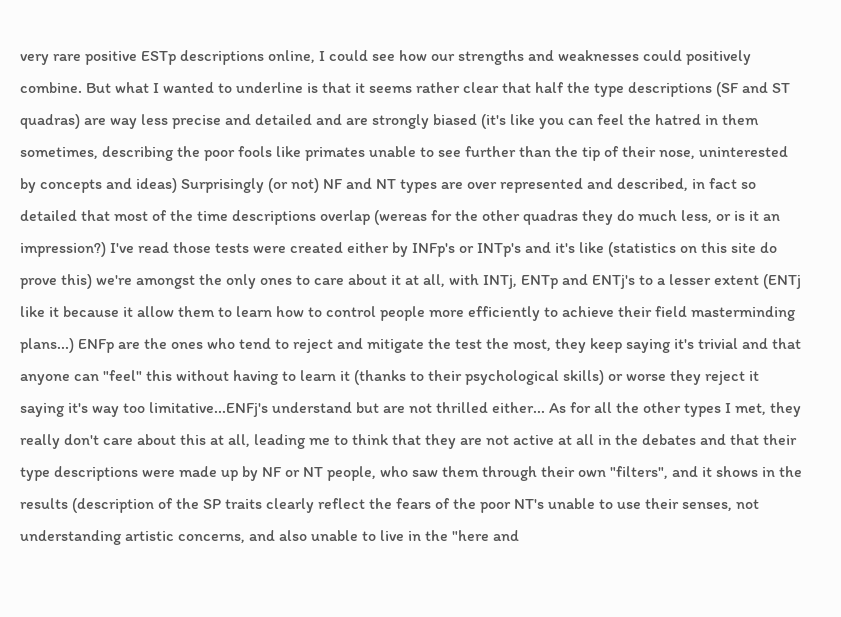very rare positive ESTp descriptions online, I could see how our strengths and weaknesses could positively combine. But what I wanted to underline is that it seems rather clear that half the type descriptions (SF and ST quadras) are way less precise and detailed and are strongly biased (it's like you can feel the hatred in them sometimes, describing the poor fools like primates unable to see further than the tip of their nose, uninterested by concepts and ideas) Surprisingly (or not) NF and NT types are over represented and described, in fact so detailed that most of the time descriptions overlap (wereas for the other quadras they do much less, or is it an impression?) I've read those tests were created either by INFp's or INTp's and it's like (statistics on this site do prove this) we're amongst the only ones to care about it at all, with INTj, ENTp and ENTj's to a lesser extent (ENTj like it because it allow them to learn how to control people more efficiently to achieve their field masterminding plans...) ENFp are the ones who tend to reject and mitigate the test the most, they keep saying it's trivial and that anyone can "feel" this without having to learn it (thanks to their psychological skills) or worse they reject it saying it's way too limitative...ENFj's understand but are not thrilled either... As for all the other types I met, they really don't care about this at all, leading me to think that they are not active at all in the debates and that their type descriptions were made up by NF or NT people, who saw them through their own "filters", and it shows in the results (description of the SP traits clearly reflect the fears of the poor NT's unable to use their senses, not understanding artistic concerns, and also unable to live in the "here and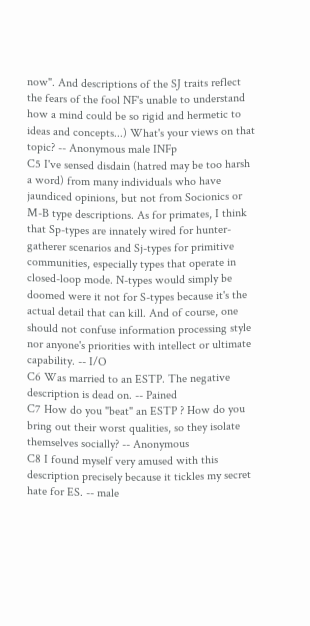now". And descriptions of the SJ traits reflect the fears of the fool NF's unable to understand how a mind could be so rigid and hermetic to ideas and concepts...) What's your views on that topic? -- Anonymous male INFp
C5 I've sensed disdain (hatred may be too harsh a word) from many individuals who have jaundiced opinions, but not from Socionics or M-B type descriptions. As for primates, I think that Sp-types are innately wired for hunter-gatherer scenarios and Sj-types for primitive communities, especially types that operate in closed-loop mode. N-types would simply be doomed were it not for S-types because it's the actual detail that can kill. And of course, one should not confuse information processing style nor anyone's priorities with intellect or ultimate capability. -- I/O
C6 Was married to an ESTP. The negative description is dead on. -- Pained
C7 How do you "beat" an ESTP ? How do you bring out their worst qualities, so they isolate themselves socially? -- Anonymous
C8 I found myself very amused with this description precisely because it tickles my secret hate for ES. -- male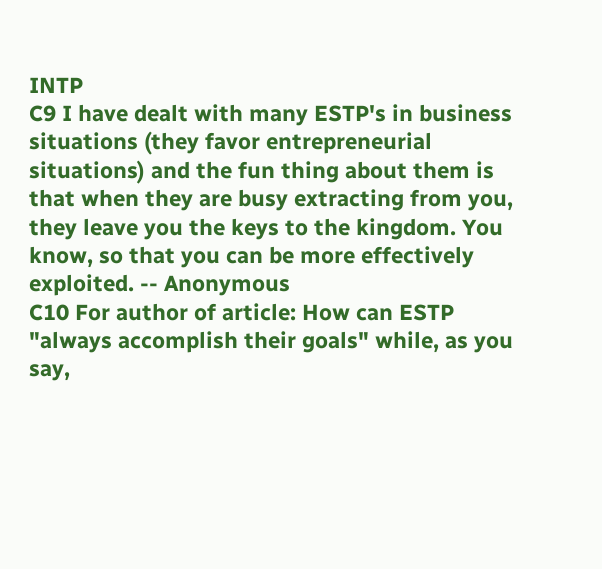INTP
C9 I have dealt with many ESTP's in business situations (they favor entrepreneurial situations) and the fun thing about them is that when they are busy extracting from you, they leave you the keys to the kingdom. You know, so that you can be more effectively exploited. -- Anonymous
C10 For author of article: How can ESTP "always accomplish their goals" while, as you say,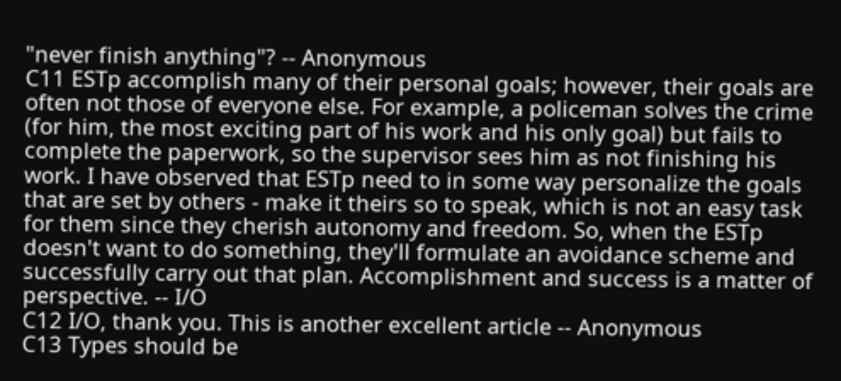"never finish anything"? -- Anonymous
C11 ESTp accomplish many of their personal goals; however, their goals are often not those of everyone else. For example, a policeman solves the crime (for him, the most exciting part of his work and his only goal) but fails to complete the paperwork, so the supervisor sees him as not finishing his work. I have observed that ESTp need to in some way personalize the goals that are set by others - make it theirs so to speak, which is not an easy task for them since they cherish autonomy and freedom. So, when the ESTp doesn't want to do something, they'll formulate an avoidance scheme and successfully carry out that plan. Accomplishment and success is a matter of perspective. -- I/O
C12 I/O, thank you. This is another excellent article -- Anonymous
C13 Types should be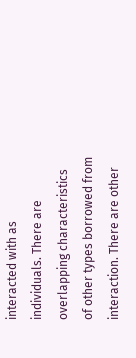interacted with as individuals. There are overlapping characteristics of other types borrowed from interaction. There are other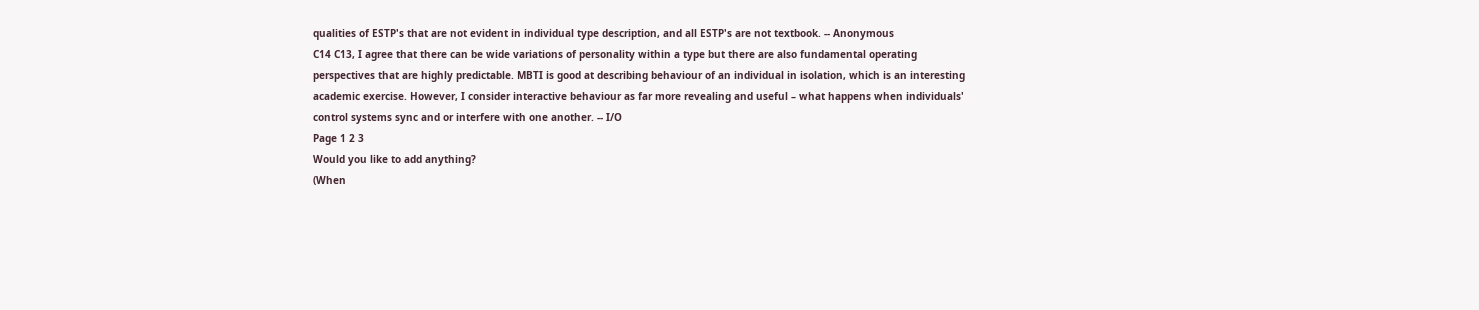qualities of ESTP's that are not evident in individual type description, and all ESTP's are not textbook. -- Anonymous
C14 C13, I agree that there can be wide variations of personality within a type but there are also fundamental operating perspectives that are highly predictable. MBTI is good at describing behaviour of an individual in isolation, which is an interesting academic exercise. However, I consider interactive behaviour as far more revealing and useful – what happens when individuals' control systems sync and or interfere with one another. -- I/O
Page 1 2 3
Would you like to add anything?
(When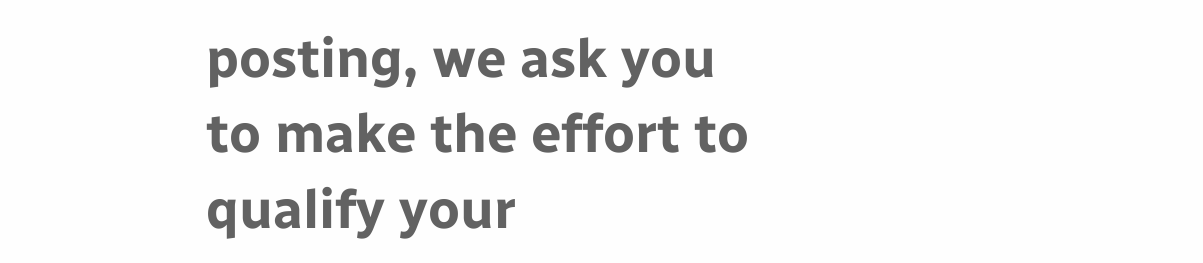posting, we ask you to make the effort to qualify your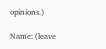opinions.)

Name: (leave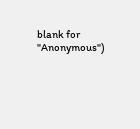blank for "Anonymous")